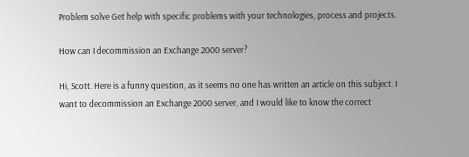Problem solve Get help with specific problems with your technologies, process and projects.

How can I decommission an Exchange 2000 server?

Hi, Scott. Here is a funny question, as it seems no one has written an article on this subject. I want to decommission an Exchange 2000 server, and I would like to know the correct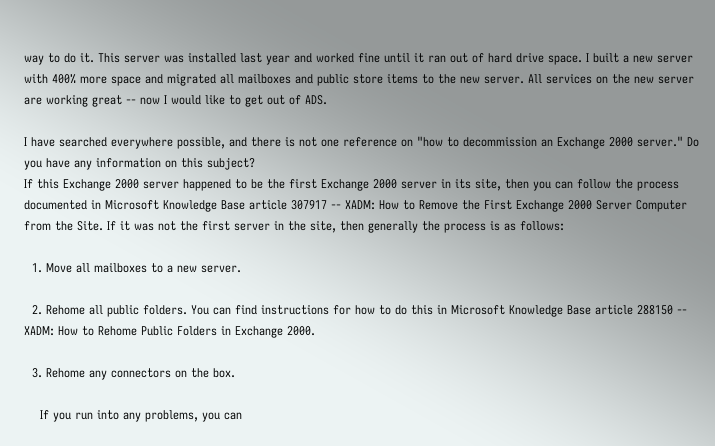way to do it. This server was installed last year and worked fine until it ran out of hard drive space. I built a new server with 400% more space and migrated all mailboxes and public store items to the new server. All services on the new server are working great -- now I would like to get out of ADS.

I have searched everywhere possible, and there is not one reference on "how to decommission an Exchange 2000 server." Do you have any information on this subject?
If this Exchange 2000 server happened to be the first Exchange 2000 server in its site, then you can follow the process documented in Microsoft Knowledge Base article 307917 -- XADM: How to Remove the First Exchange 2000 Server Computer from the Site. If it was not the first server in the site, then generally the process is as follows:

  1. Move all mailboxes to a new server.

  2. Rehome all public folders. You can find instructions for how to do this in Microsoft Knowledge Base article 288150 -- XADM: How to Rehome Public Folders in Exchange 2000.

  3. Rehome any connectors on the box.

    If you run into any problems, you can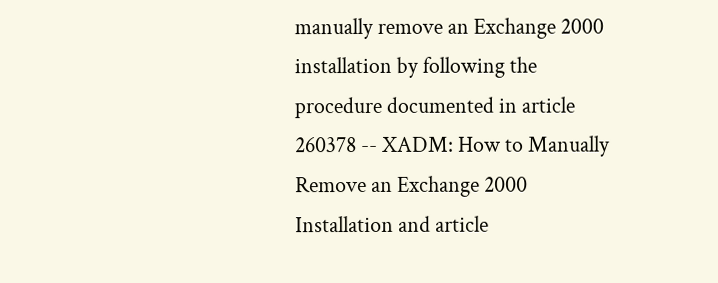manually remove an Exchange 2000 installation by following the procedure documented in article 260378 -- XADM: How to Manually Remove an Exchange 2000 Installation and article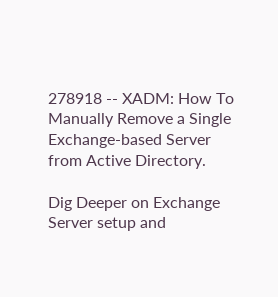278918 -- XADM: How To Manually Remove a Single Exchange-based Server from Active Directory.

Dig Deeper on Exchange Server setup and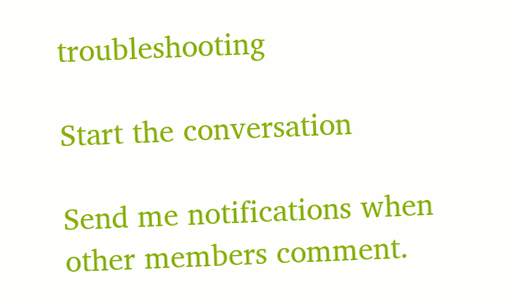troubleshooting

Start the conversation

Send me notifications when other members comment.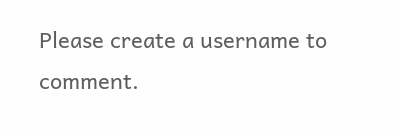Please create a username to comment.